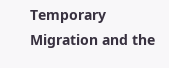Temporary Migration and the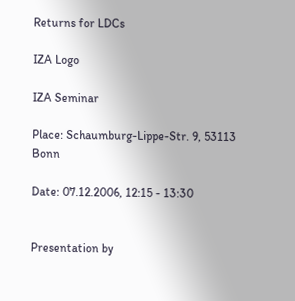Returns for LDCs

IZA Logo

IZA Seminar

Place: Schaumburg-Lippe-Str. 9, 53113 Bonn

Date: 07.12.2006, 12:15 - 13:30


Presentation by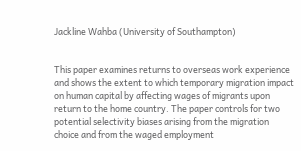Jackline Wahba (University of Southampton)


This paper examines returns to overseas work experience and shows the extent to which temporary migration impact on human capital by affecting wages of migrants upon return to the home country. The paper controls for two potential selectivity biases arising from the migration choice and from the waged employment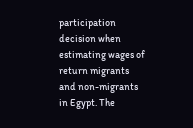participation decision when estimating wages of return migrants and non-migrants in Egypt. The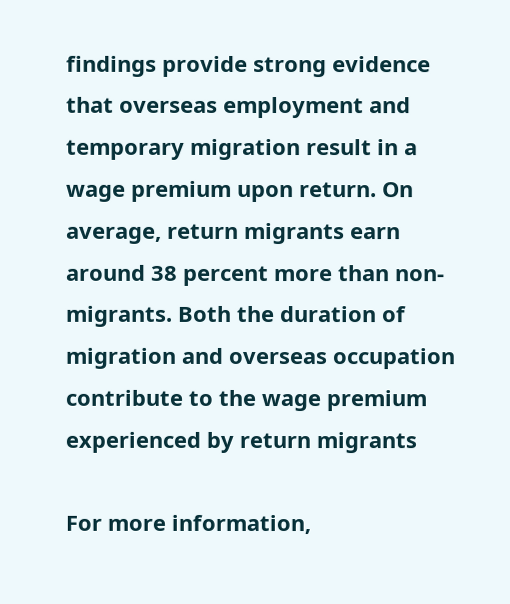findings provide strong evidence that overseas employment and temporary migration result in a wage premium upon return. On average, return migrants earn around 38 percent more than non-migrants. Both the duration of migration and overseas occupation contribute to the wage premium experienced by return migrants

For more information,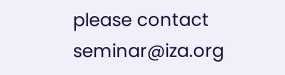please contact seminar@iza.org